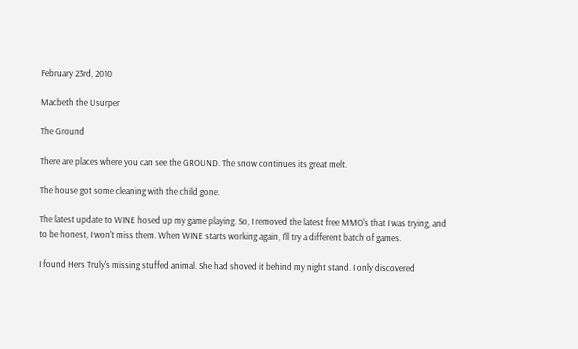February 23rd, 2010

Macbeth the Usurper

The Ground

There are places where you can see the GROUND. The snow continues its great melt.

The house got some cleaning with the child gone.

The latest update to WINE hosed up my game playing. So, I removed the latest free MMO's that I was trying, and to be honest, I won't miss them. When WINE starts working again, I'll try a different batch of games.

I found Hers Truly's missing stuffed animal. She had shoved it behind my night stand. I only discovered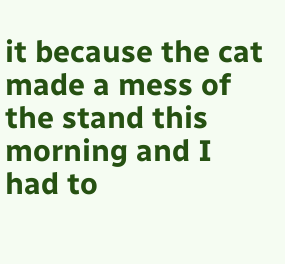it because the cat made a mess of the stand this morning and I had to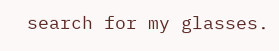search for my glasses.